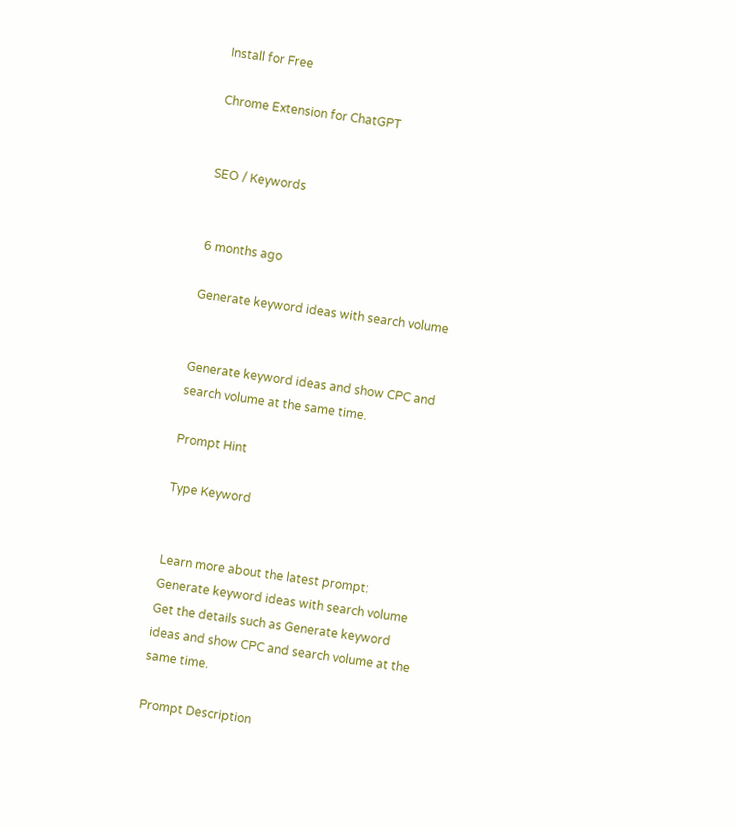Install for Free

Chrome Extension for ChatGPT


SEO / Keywords


6 months ago

Generate keyword ideas with search volume


Generate keyword ideas and show CPC and search volume at the same time.

Prompt Hint

Type Keyword


Learn more about the latest prompt: Generate keyword ideas with search volume Get the details such as Generate keyword ideas and show CPC and search volume at the same time.

Prompt Description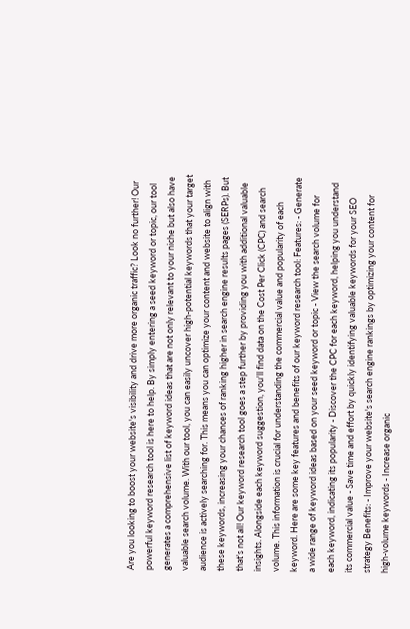Are you looking to boost your website's visibility and drive more organic traffic? Look no further! Our powerful keyword research tool is here to help. By simply entering a seed keyword or topic, our tool generates a comprehensive list of keyword ideas that are not only relevant to your niche but also have valuable search volume. With our tool, you can easily uncover high-potential keywords that your target audience is actively searching for. This means you can optimize your content and website to align with these keywords, increasing your chances of ranking higher in search engine results pages (SERPs). But that's not all! Our keyword research tool goes a step further by providing you with additional valuable insights. Alongside each keyword suggestion, you'll find data on the Cost Per Click (CPC) and search volume. This information is crucial for understanding the commercial value and popularity of each keyword. Here are some key features and benefits of our keyword research tool: Features: - Generate a wide range of keyword ideas based on your seed keyword or topic - View the search volume for each keyword, indicating its popularity - Discover the CPC for each keyword, helping you understand its commercial value - Save time and effort by quickly identifying valuable keywords for your SEO strategy Benefits: - Improve your website's search engine rankings by optimizing your content for high-volume keywords - Increase organic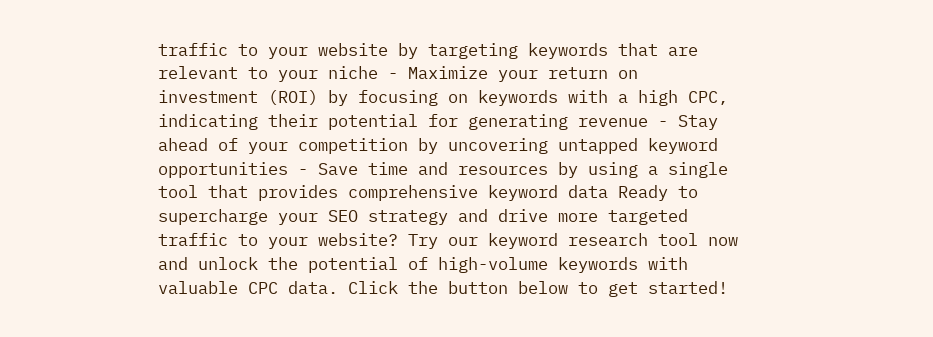traffic to your website by targeting keywords that are relevant to your niche - Maximize your return on investment (ROI) by focusing on keywords with a high CPC, indicating their potential for generating revenue - Stay ahead of your competition by uncovering untapped keyword opportunities - Save time and resources by using a single tool that provides comprehensive keyword data Ready to supercharge your SEO strategy and drive more targeted traffic to your website? Try our keyword research tool now and unlock the potential of high-volume keywords with valuable CPC data. Click the button below to get started!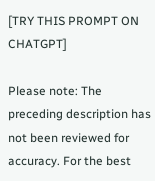[TRY THIS PROMPT ON CHATGPT]

Please note: The preceding description has not been reviewed for accuracy. For the best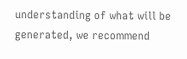understanding of what will be generated, we recommend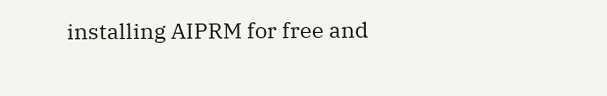installing AIPRM for free and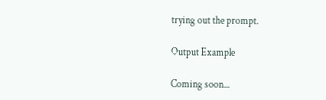trying out the prompt.

Output Example

Coming soon...